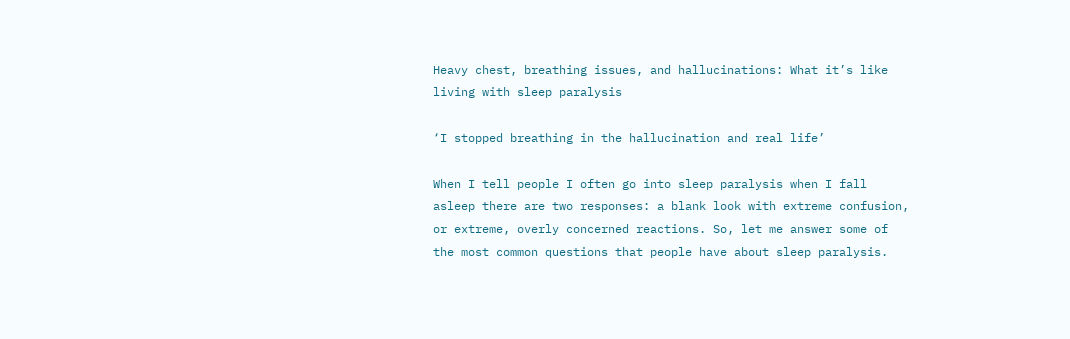Heavy chest, breathing issues, and hallucinations: What it’s like living with sleep paralysis

‘I stopped breathing in the hallucination and real life’

When I tell people I often go into sleep paralysis when I fall asleep there are two responses: a blank look with extreme confusion, or extreme, overly concerned reactions. So, let me answer some of the most common questions that people have about sleep paralysis.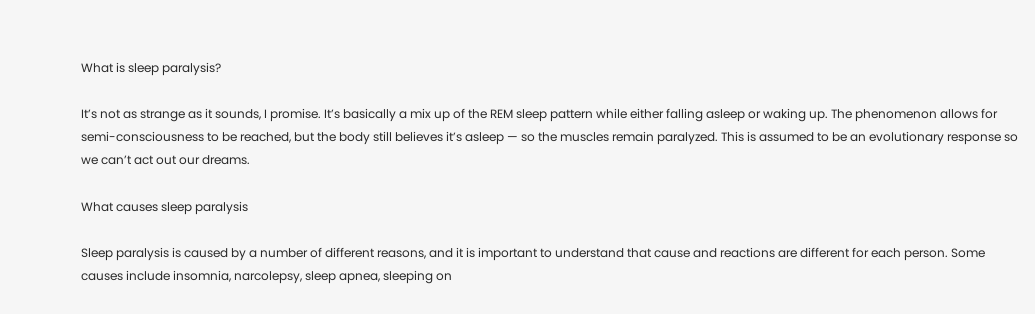What is sleep paralysis?

It’s not as strange as it sounds, I promise. It’s basically a mix up of the REM sleep pattern while either falling asleep or waking up. The phenomenon allows for semi-consciousness to be reached, but the body still believes it’s asleep — so the muscles remain paralyzed. This is assumed to be an evolutionary response so we can’t act out our dreams.

What causes sleep paralysis

Sleep paralysis is caused by a number of different reasons, and it is important to understand that cause and reactions are different for each person. Some causes include insomnia, narcolepsy, sleep apnea, sleeping on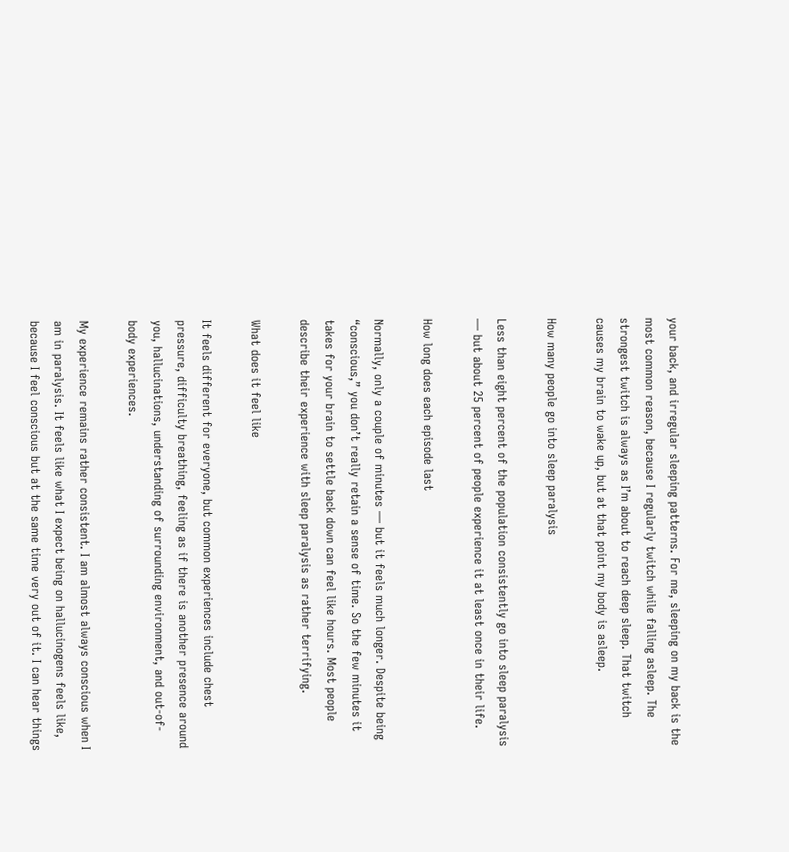your back, and irregular sleeping patterns. For me, sleeping on my back is the most common reason, because I regularly twitch while falling asleep. The strongest twitch is always as I’m about to reach deep sleep. That twitch causes my brain to wake up, but at that point my body is asleep.

How many people go into sleep paralysis

Less than eight percent of the population consistently go into sleep paralysis — but about 25 percent of people experience it at least once in their life.

How long does each episode last

Normally, only a couple of minutes — but it feels much longer. Despite being “conscious,” you don’t really retain a sense of time. So the few minutes it takes for your brain to settle back down can feel like hours. Most people describe their experience with sleep paralysis as rather terrifying.

What does it feel like

It feels different for everyone, but common experiences include chest pressure, difficulty breathing, feeling as if there is another presence around you, hallucinations, understanding of surrounding environment, and out-of-body experiences.

My experience remains rather consistent. I am almost always conscious when I am in paralysis. It feels like what I expect being on hallucinogens feels like, because I feel conscious but at the same time very out of it. I can hear things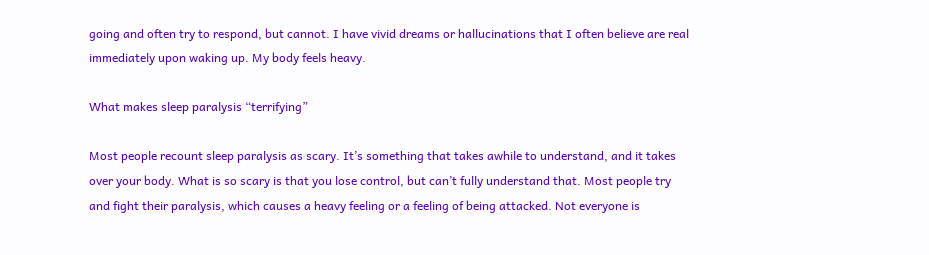going and often try to respond, but cannot. I have vivid dreams or hallucinations that I often believe are real immediately upon waking up. My body feels heavy.

What makes sleep paralysis “terrifying”

Most people recount sleep paralysis as scary. It’s something that takes awhile to understand, and it takes over your body. What is so scary is that you lose control, but can’t fully understand that. Most people try and fight their paralysis, which causes a heavy feeling or a feeling of being attacked. Not everyone is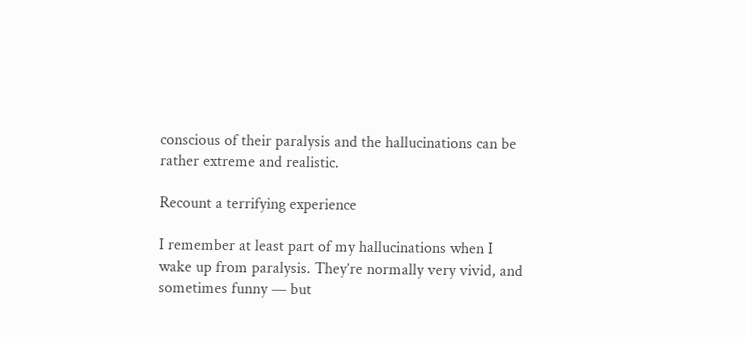conscious of their paralysis and the hallucinations can be rather extreme and realistic.

Recount a terrifying experience

I remember at least part of my hallucinations when I wake up from paralysis. They’re normally very vivid, and sometimes funny — but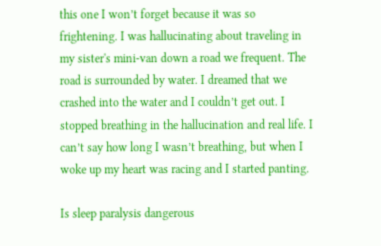this one I won’t forget because it was so frightening. I was hallucinating about traveling in my sister's mini-van down a road we frequent. The road is surrounded by water. I dreamed that we crashed into the water and I couldn’t get out. I stopped breathing in the hallucination and real life. I can’t say how long I wasn’t breathing, but when I woke up my heart was racing and I started panting.

Is sleep paralysis dangerous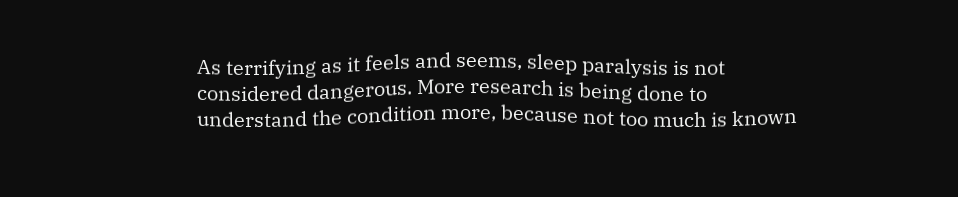As terrifying as it feels and seems, sleep paralysis is not considered dangerous. More research is being done to understand the condition more, because not too much is known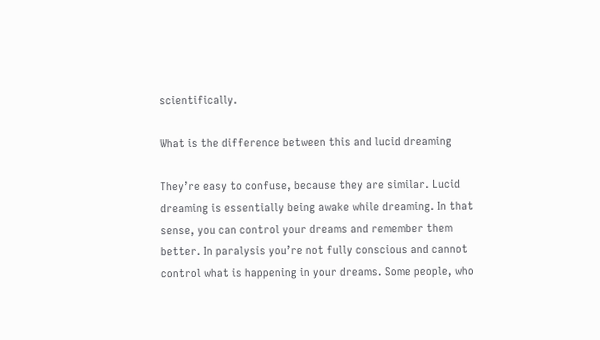scientifically.

What is the difference between this and lucid dreaming

They’re easy to confuse, because they are similar. Lucid dreaming is essentially being awake while dreaming. In that sense, you can control your dreams and remember them better. In paralysis you’re not fully conscious and cannot control what is happening in your dreams. Some people, who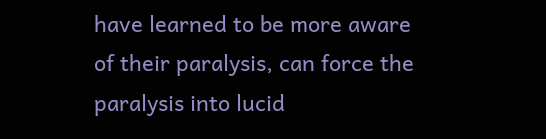have learned to be more aware of their paralysis, can force the paralysis into lucid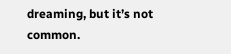dreaming, but it’s not common.